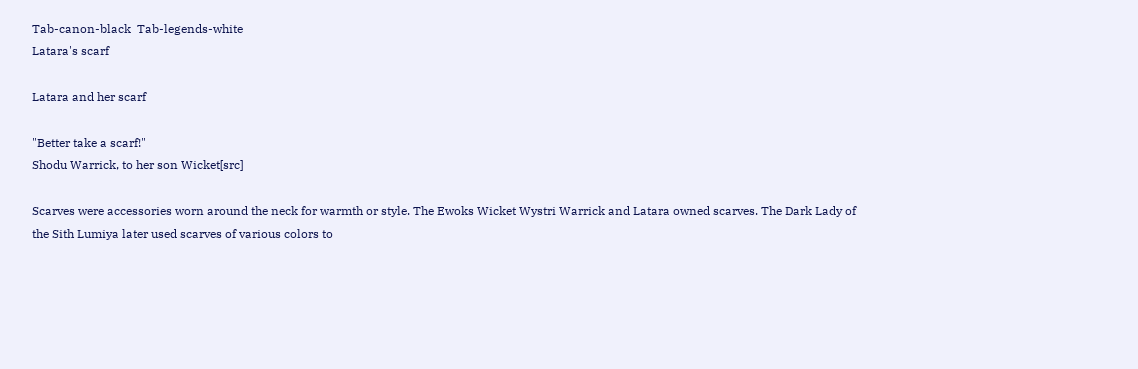Tab-canon-black  Tab-legends-white
Latara's scarf

Latara and her scarf

"Better take a scarf!"
Shodu Warrick, to her son Wicket[src]

Scarves were accessories worn around the neck for warmth or style. The Ewoks Wicket Wystri Warrick and Latara owned scarves. The Dark Lady of the Sith Lumiya later used scarves of various colors to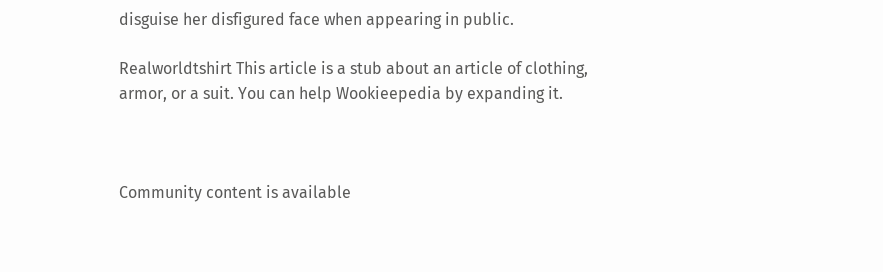disguise her disfigured face when appearing in public.

Realworldtshirt This article is a stub about an article of clothing, armor, or a suit. You can help Wookieepedia by expanding it.



Community content is available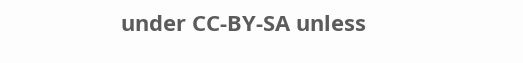under CC-BY-SA unless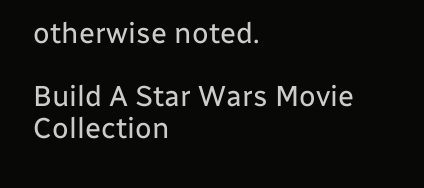otherwise noted.

Build A Star Wars Movie Collection